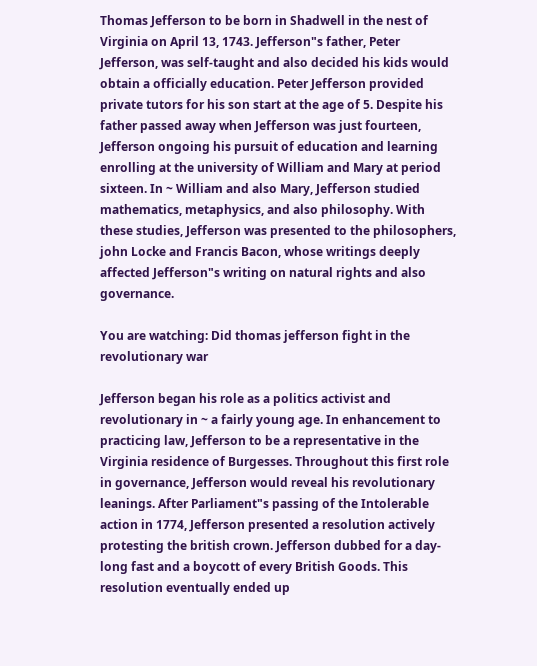Thomas Jefferson to be born in Shadwell in the nest of Virginia on April 13, 1743. Jefferson"s father, Peter Jefferson, was self-taught and also decided his kids would obtain a officially education. Peter Jefferson provided private tutors for his son start at the age of 5. Despite his father passed away when Jefferson was just fourteen, Jefferson ongoing his pursuit of education and learning enrolling at the university of William and Mary at period sixteen. In ~ William and also Mary, Jefferson studied mathematics, metaphysics, and also philosophy. With these studies, Jefferson was presented to the philosophers, john Locke and Francis Bacon, whose writings deeply affected Jefferson"s writing on natural rights and also governance.

You are watching: Did thomas jefferson fight in the revolutionary war

Jefferson began his role as a politics activist and revolutionary in ~ a fairly young age. In enhancement to practicing law, Jefferson to be a representative in the Virginia residence of Burgesses. Throughout this first role in governance, Jefferson would reveal his revolutionary leanings. After Parliament"s passing of the Intolerable action in 1774, Jefferson presented a resolution actively protesting the british crown. Jefferson dubbed for a day-long fast and a boycott of every British Goods. This resolution eventually ended up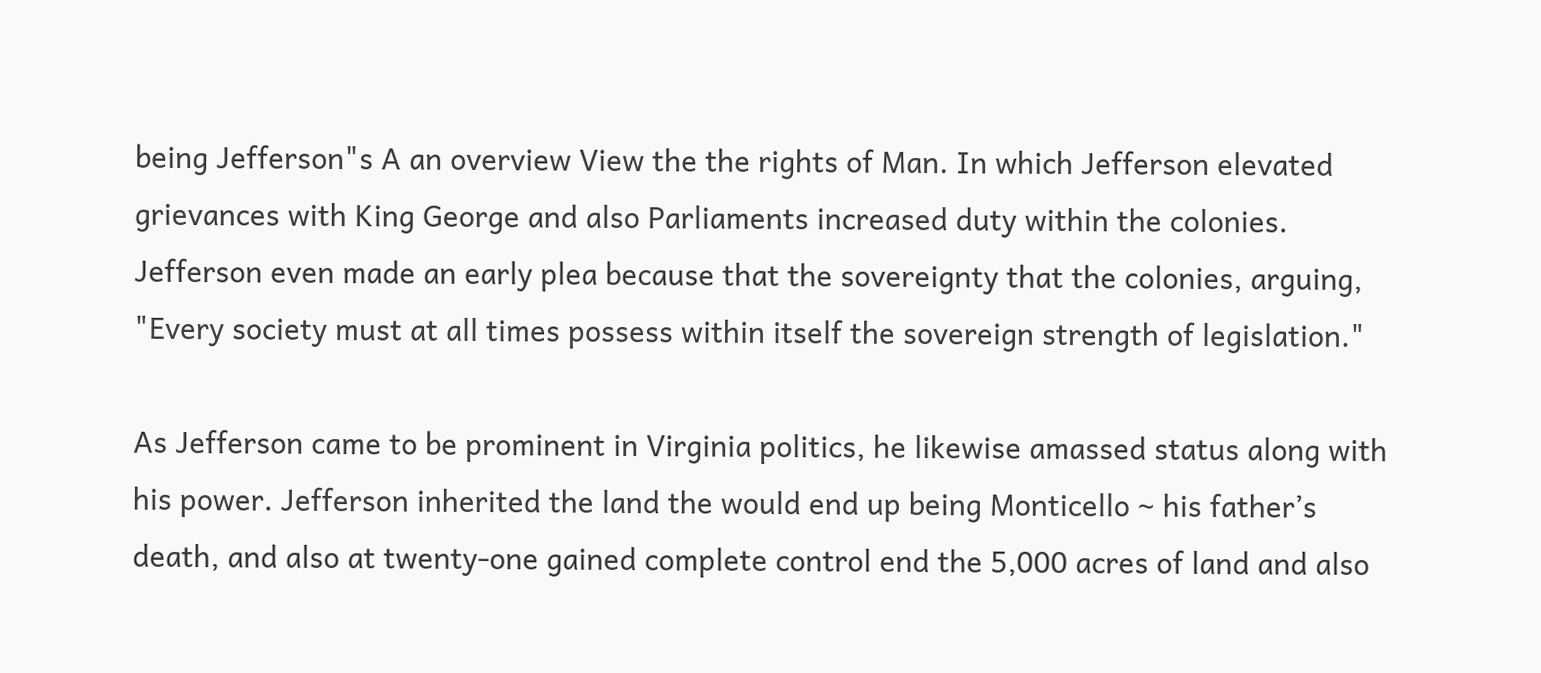being Jefferson"s A an overview View the the rights of Man. In which Jefferson elevated grievances with King George and also Parliaments increased duty within the colonies. Jefferson even made an early plea because that the sovereignty that the colonies, arguing, "Every society must at all times possess within itself the sovereign strength of legislation."

As Jefferson came to be prominent in Virginia politics, he likewise amassed status along with his power. Jefferson inherited the land the would end up being Monticello ~ his father’s death, and also at twenty-one gained complete control end the 5,000 acres of land and also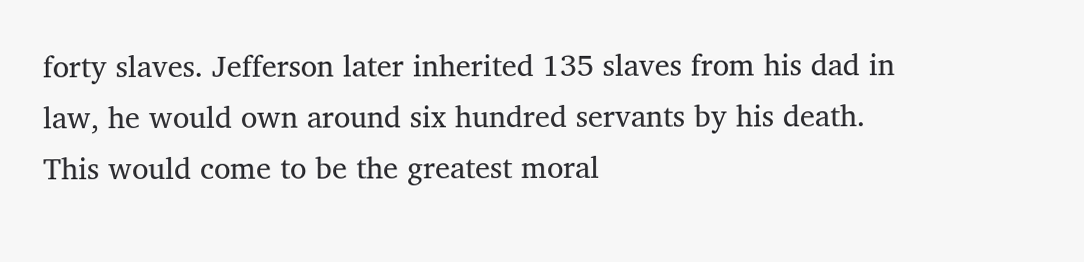forty slaves. Jefferson later inherited 135 slaves from his dad in law, he would own around six hundred servants by his death. This would come to be the greatest moral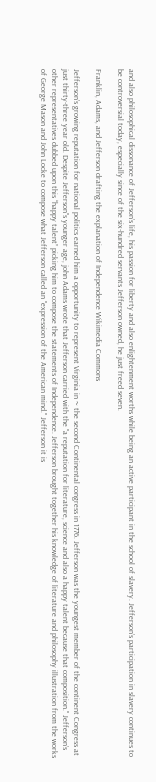and also philosophical dissonance of Jefferson’s life, his passion for liberty and also enlightenment worths while being an active participant in the school of slavery. Jefferson’s participation in slavery continues to be controversial today, especially since of the six-hundred servants Jefferson owned, he just freed seven.

Franklin, Adams, and Jefferson drafting the explanation of Independence Wikimedia Commons

Jefferson’s growing reputation for national politics earned him a opportunity to represent Virginia in ~ the second Continental congress in 1776. Jefferson was the youngest member of the continent Congress at just thirty-three year old. Despite Jefferson"s younger age, john Adams wrote that Jefferson carried with the "a reputation for literature, science and also a happy talent because that composition." Jefferson’s other representatives dubbed upon this “happy talent” picking him to compose the statements of Independence. Jefferson brought together his knowledge of literature and philosophy illustration from the works of George Mason and John Locke to compose what Jefferson called an "expression of the American mind." Jefferson it is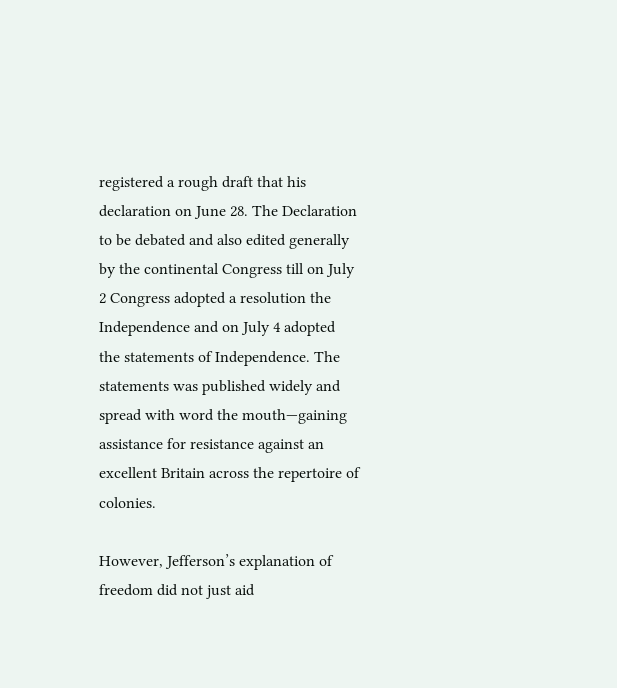registered a rough draft that his declaration on June 28. The Declaration to be debated and also edited generally by the continental Congress till on July 2 Congress adopted a resolution the Independence and on July 4 adopted the statements of Independence. The statements was published widely and spread with word the mouth—gaining assistance for resistance against an excellent Britain across the repertoire of colonies.

However, Jefferson’s explanation of freedom did not just aid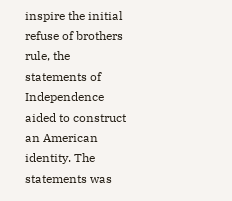inspire the initial refuse of brothers rule, the statements of Independence aided to construct an American identity. The statements was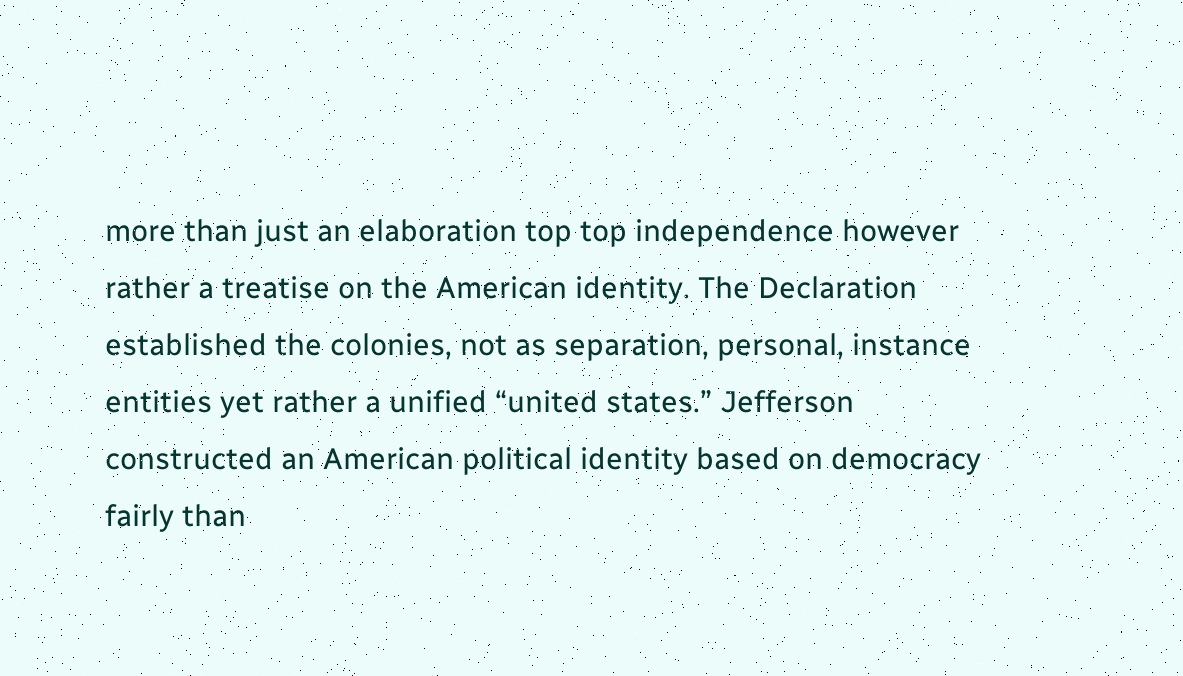more than just an elaboration top top independence however rather a treatise on the American identity. The Declaration established the colonies, not as separation, personal, instance entities yet rather a unified “united states.” Jefferson constructed an American political identity based on democracy fairly than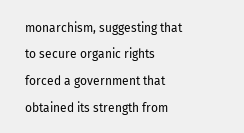monarchism, suggesting that to secure organic rights forced a government that obtained its strength from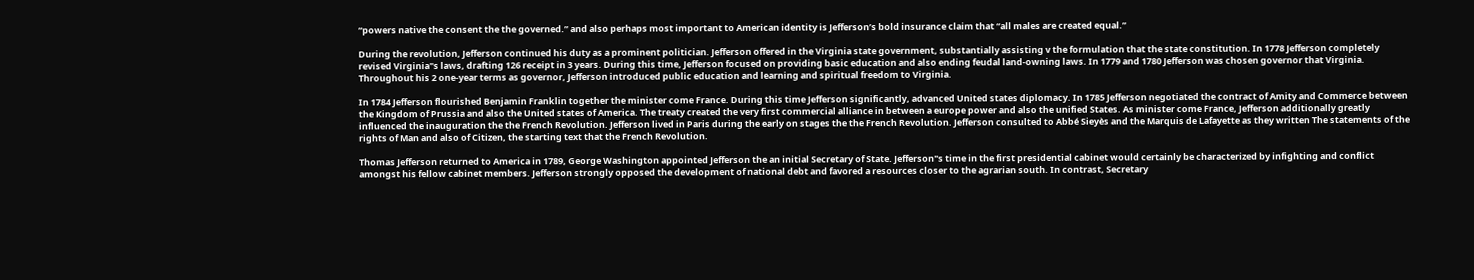“powers native the consent the the governed.” and also perhaps most important to American identity is Jefferson’s bold insurance claim that “all males are created equal.”

During the revolution, Jefferson continued his duty as a prominent politician. Jefferson offered in the Virginia state government, substantially assisting v the formulation that the state constitution. In 1778 Jefferson completely revised Virginia"s laws, drafting 126 receipt in 3 years. During this time, Jefferson focused on providing basic education and also ending feudal land-owning laws. In 1779 and 1780 Jefferson was chosen governor that Virginia. Throughout his 2 one-year terms as governor, Jefferson introduced public education and learning and spiritual freedom to Virginia.

In 1784 Jefferson flourished Benjamin Franklin together the minister come France. During this time Jefferson significantly, advanced United states diplomacy. In 1785 Jefferson negotiated the contract of Amity and Commerce between the Kingdom of Prussia and also the United states of America. The treaty created the very first commercial alliance in between a europe power and also the unified States. As minister come France, Jefferson additionally greatly influenced the inauguration the the French Revolution. Jefferson lived in Paris during the early on stages the the French Revolution. Jefferson consulted to Abbé Sieyès and the Marquis de Lafayette as they written The statements of the rights of Man and also of Citizen, the starting text that the French Revolution.

Thomas Jefferson returned to America in 1789, George Washington appointed Jefferson the an initial Secretary of State. Jefferson"s time in the first presidential cabinet would certainly be characterized by infighting and conflict amongst his fellow cabinet members. Jefferson strongly opposed the development of national debt and favored a resources closer to the agrarian south. In contrast, Secretary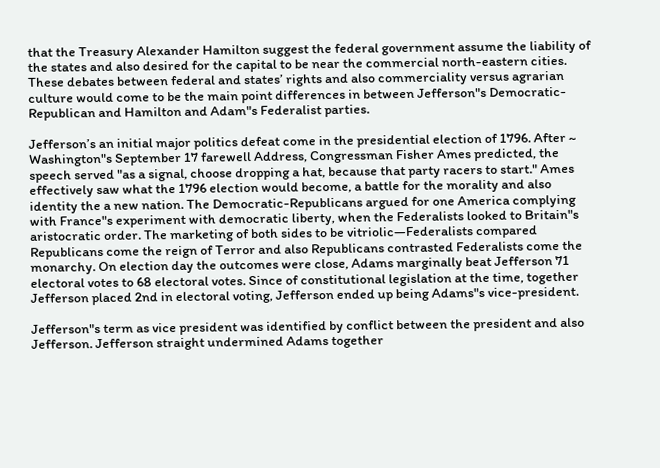that the Treasury Alexander Hamilton suggest the federal government assume the liability of the states and also desired for the capital to be near the commercial north-eastern cities. These debates between federal and states’ rights and also commerciality versus agrarian culture would come to be the main point differences in between Jefferson"s Democratic-Republican and Hamilton and Adam"s Federalist parties.

Jefferson’s an initial major politics defeat come in the presidential election of 1796. After ~ Washington"s September 17 farewell Address, Congressman Fisher Ames predicted, the speech served "as a signal, choose dropping a hat, because that party racers to start." Ames effectively saw what the 1796 election would become, a battle for the morality and also identity the a new nation. The Democratic-Republicans argued for one America complying with France"s experiment with democratic liberty, when the Federalists looked to Britain"s aristocratic order. The marketing of both sides to be vitriolic—Federalists compared Republicans come the reign of Terror and also Republicans contrasted Federalists come the monarchy. On election day the outcomes were close, Adams marginally beat Jefferson 71 electoral votes to 68 electoral votes. Since of constitutional legislation at the time, together Jefferson placed 2nd in electoral voting, Jefferson ended up being Adams"s vice-president.

Jefferson"s term as vice president was identified by conflict between the president and also Jefferson. Jefferson straight undermined Adams together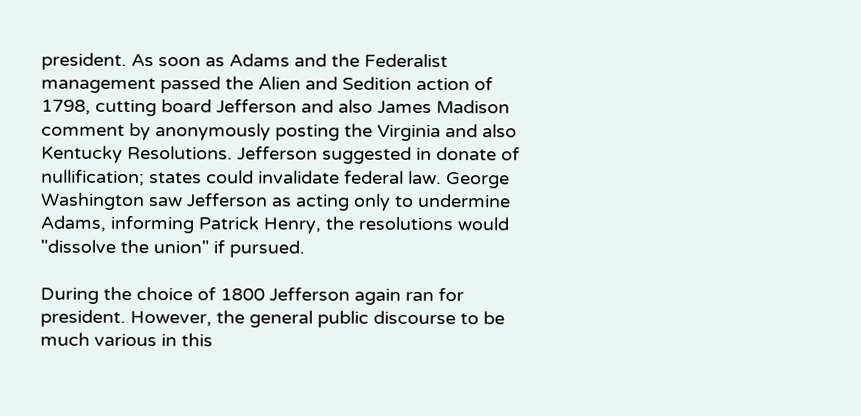president. As soon as Adams and the Federalist management passed the Alien and Sedition action of 1798, cutting board Jefferson and also James Madison comment by anonymously posting the Virginia and also Kentucky Resolutions. Jefferson suggested in donate of nullification; states could invalidate federal law. George Washington saw Jefferson as acting only to undermine Adams, informing Patrick Henry, the resolutions would "dissolve the union" if pursued.

During the choice of 1800 Jefferson again ran for president. However, the general public discourse to be much various in this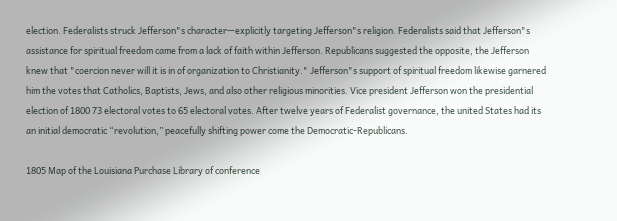election. Federalists struck Jefferson"s character—explicitly targeting Jefferson"s religion. Federalists said that Jefferson"s assistance for spiritual freedom came from a lack of faith within Jefferson. Republicans suggested the opposite, the Jefferson knew that "coercion never will it is in of organization to Christianity." Jefferson"s support of spiritual freedom likewise garnered him the votes that Catholics, Baptists, Jews, and also other religious minorities. Vice president Jefferson won the presidential election of 1800 73 electoral votes to 65 electoral votes. After twelve years of Federalist governance, the united States had its an initial democratic “revolution,” peacefully shifting power come the Democratic-Republicans.

1805 Map of the Louisiana Purchase Library of conference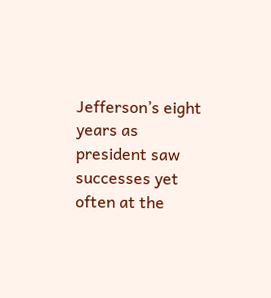Jefferson’s eight years as president saw successes yet often at the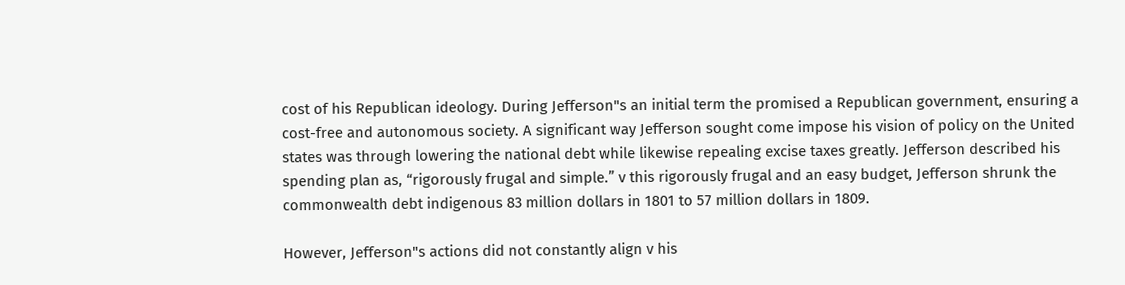cost of his Republican ideology. During Jefferson"s an initial term the promised a Republican government, ensuring a cost-free and autonomous society. A significant way Jefferson sought come impose his vision of policy on the United states was through lowering the national debt while likewise repealing excise taxes greatly. Jefferson described his spending plan as, “rigorously frugal and simple.” v this rigorously frugal and an easy budget, Jefferson shrunk the commonwealth debt indigenous 83 million dollars in 1801 to 57 million dollars in 1809.

However, Jefferson"s actions did not constantly align v his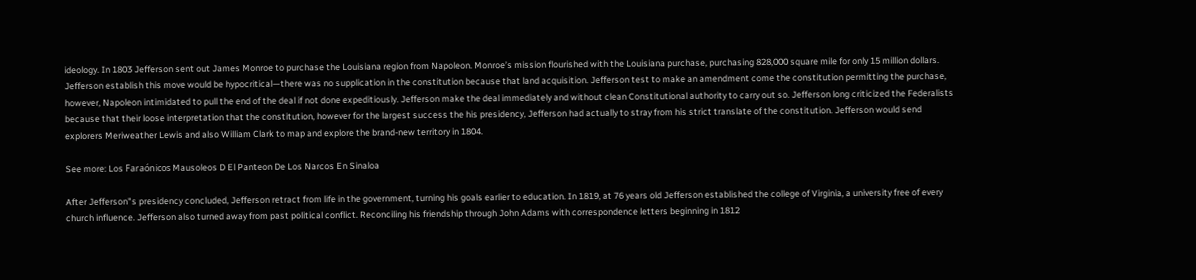ideology. In 1803 Jefferson sent out James Monroe to purchase the Louisiana region from Napoleon. Monroe’s mission flourished with the Louisiana purchase, purchasing 828,000 square mile for only 15 million dollars. Jefferson establish this move would be hypocritical—there was no supplication in the constitution because that land acquisition. Jefferson test to make an amendment come the constitution permitting the purchase, however, Napoleon intimidated to pull the end of the deal if not done expeditiously. Jefferson make the deal immediately and without clean Constitutional authority to carry out so. Jefferson long criticized the Federalists because that their loose interpretation that the constitution, however for the largest success the his presidency, Jefferson had actually to stray from his strict translate of the constitution. Jefferson would send explorers Meriweather Lewis and also William Clark to map and explore the brand-new territory in 1804.

See more: Los Faraónicos Mausoleos D El Panteon De Los Narcos En Sinaloa

After Jefferson"s presidency concluded, Jefferson retract from life in the government, turning his goals earlier to education. In 1819, at 76 years old Jefferson established the college of Virginia, a university free of every church influence. Jefferson also turned away from past political conflict. Reconciling his friendship through John Adams with correspondence letters beginning in 1812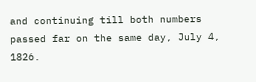and continuing till both numbers passed far on the same day, July 4, 1826.